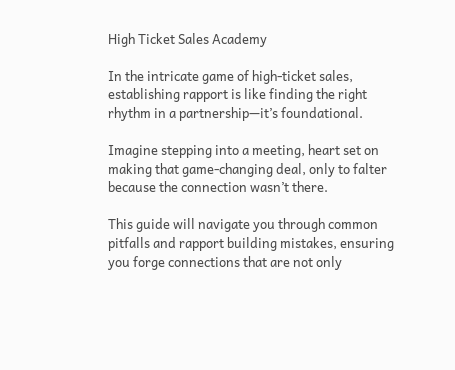High Ticket Sales Academy

In the intricate game of high-ticket sales, establishing rapport is like finding the right rhythm in a partnership—it’s foundational.

Imagine stepping into a meeting, heart set on making that game-changing deal, only to falter because the connection wasn’t there.

This guide will navigate you through common pitfalls and rapport building mistakes, ensuring you forge connections that are not only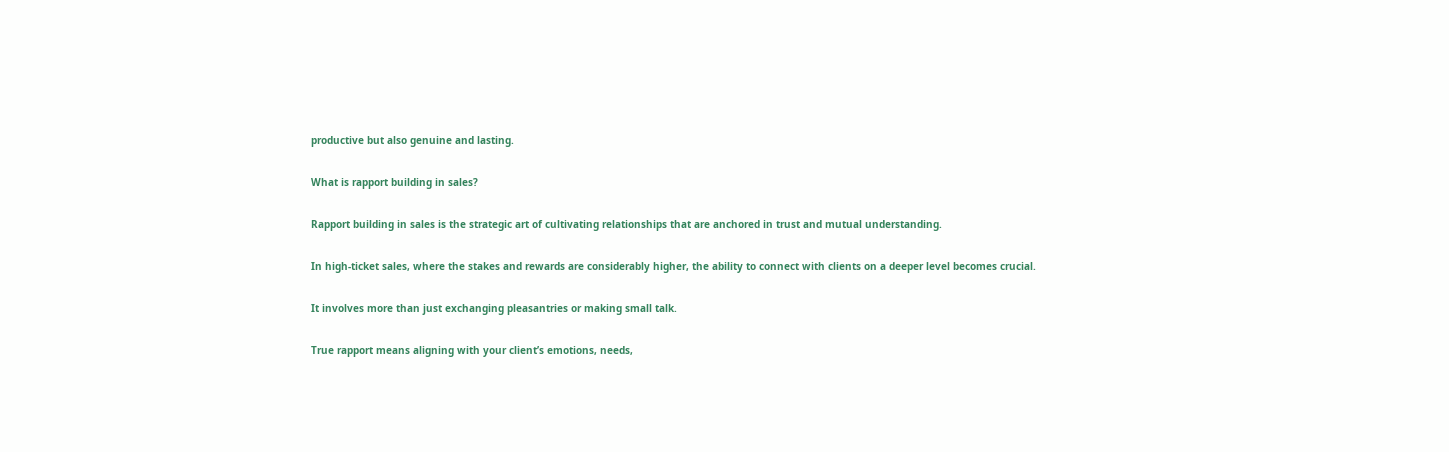productive but also genuine and lasting.

What is rapport building in sales?

Rapport building in sales is the strategic art of cultivating relationships that are anchored in trust and mutual understanding.

In high-ticket sales, where the stakes and rewards are considerably higher, the ability to connect with clients on a deeper level becomes crucial.

It involves more than just exchanging pleasantries or making small talk.

True rapport means aligning with your client’s emotions, needs,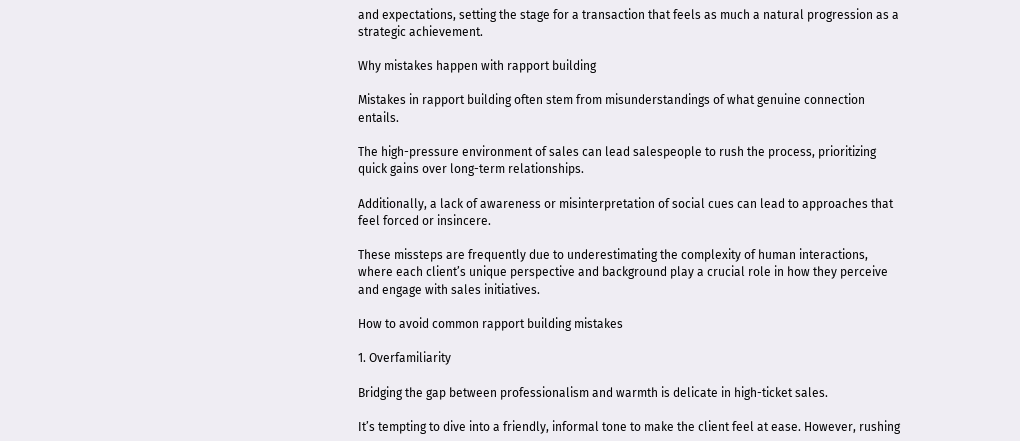and expectations, setting the stage for a transaction that feels as much a natural progression as a strategic achievement.

Why mistakes happen with rapport building

Mistakes in rapport building often stem from misunderstandings of what genuine connection entails.

The high-pressure environment of sales can lead salespeople to rush the process, prioritizing quick gains over long-term relationships.

Additionally, a lack of awareness or misinterpretation of social cues can lead to approaches that feel forced or insincere.

These missteps are frequently due to underestimating the complexity of human interactions, where each client’s unique perspective and background play a crucial role in how they perceive and engage with sales initiatives.

How to avoid common rapport building mistakes

1. Overfamiliarity

Bridging the gap between professionalism and warmth is delicate in high-ticket sales.

It’s tempting to dive into a friendly, informal tone to make the client feel at ease. However, rushing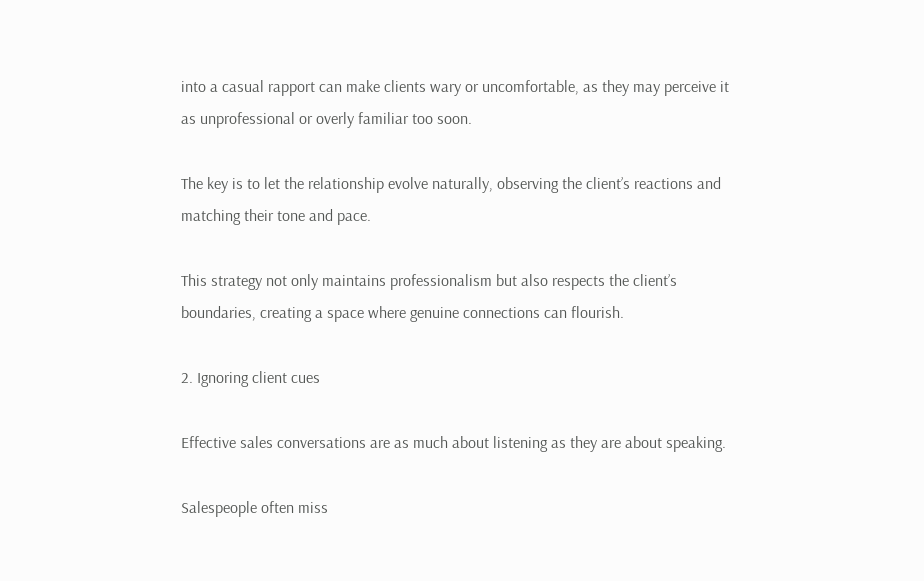into a casual rapport can make clients wary or uncomfortable, as they may perceive it as unprofessional or overly familiar too soon.

The key is to let the relationship evolve naturally, observing the client’s reactions and matching their tone and pace.

This strategy not only maintains professionalism but also respects the client’s boundaries, creating a space where genuine connections can flourish.

2. Ignoring client cues

Effective sales conversations are as much about listening as they are about speaking.

Salespeople often miss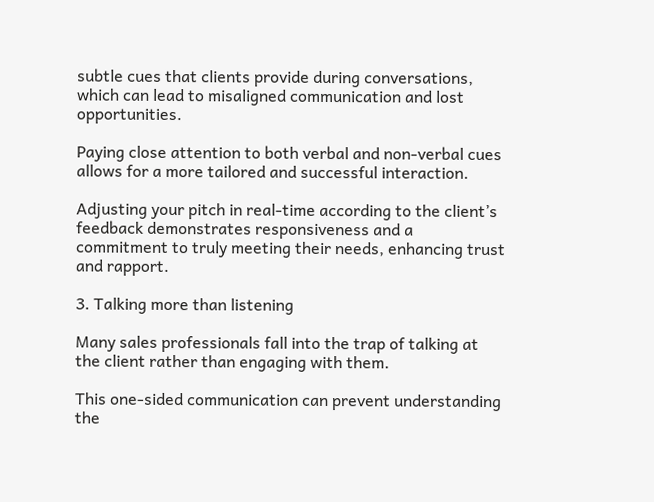subtle cues that clients provide during conversations, which can lead to misaligned communication and lost opportunities.

Paying close attention to both verbal and non-verbal cues allows for a more tailored and successful interaction.

Adjusting your pitch in real-time according to the client’s feedback demonstrates responsiveness and a commitment to truly meeting their needs, enhancing trust and rapport.

3. Talking more than listening

Many sales professionals fall into the trap of talking at the client rather than engaging with them.

This one-sided communication can prevent understanding the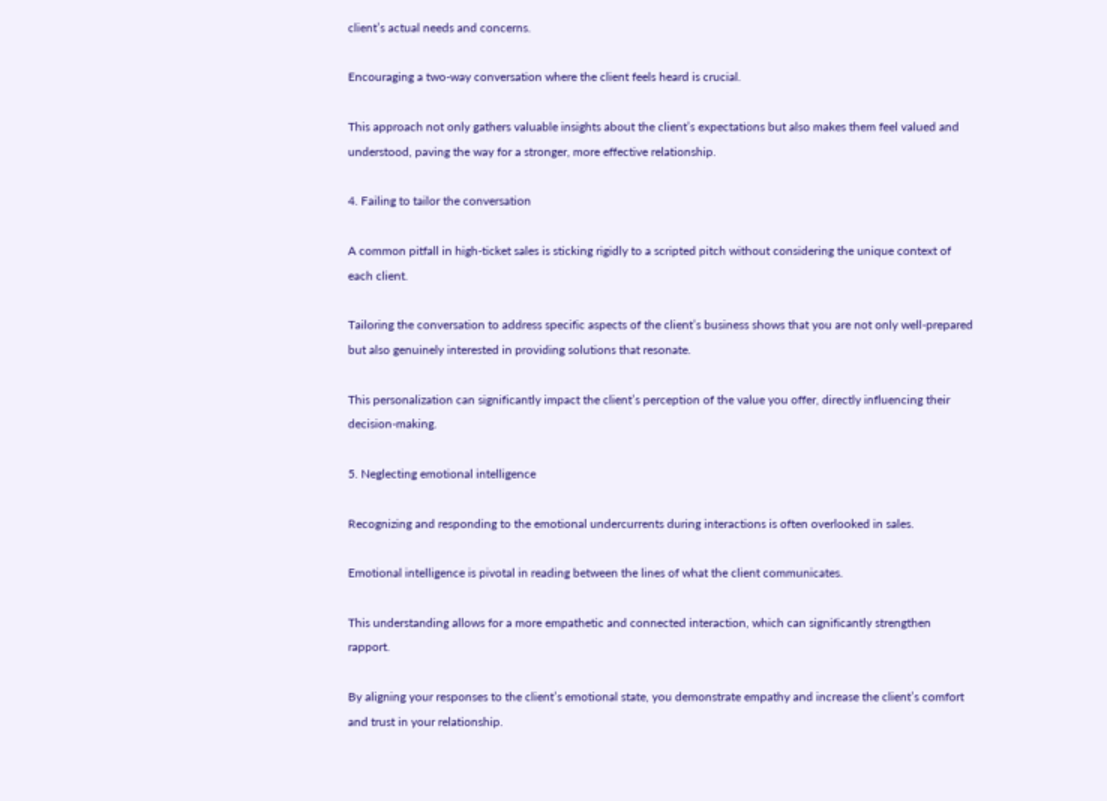client’s actual needs and concerns.

Encouraging a two-way conversation where the client feels heard is crucial.

This approach not only gathers valuable insights about the client’s expectations but also makes them feel valued and understood, paving the way for a stronger, more effective relationship.

4. Failing to tailor the conversation

A common pitfall in high-ticket sales is sticking rigidly to a scripted pitch without considering the unique context of each client.

Tailoring the conversation to address specific aspects of the client’s business shows that you are not only well-prepared but also genuinely interested in providing solutions that resonate.

This personalization can significantly impact the client’s perception of the value you offer, directly influencing their decision-making.

5. Neglecting emotional intelligence

Recognizing and responding to the emotional undercurrents during interactions is often overlooked in sales.

Emotional intelligence is pivotal in reading between the lines of what the client communicates.

This understanding allows for a more empathetic and connected interaction, which can significantly strengthen rapport.

By aligning your responses to the client’s emotional state, you demonstrate empathy and increase the client’s comfort and trust in your relationship.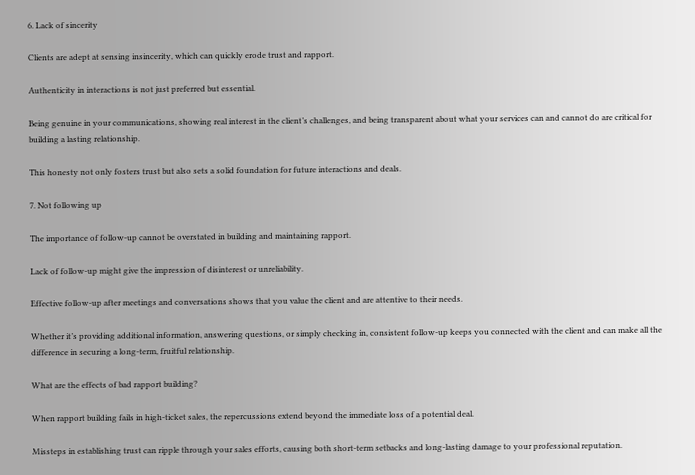6. Lack of sincerity

Clients are adept at sensing insincerity, which can quickly erode trust and rapport.

Authenticity in interactions is not just preferred but essential.

Being genuine in your communications, showing real interest in the client’s challenges, and being transparent about what your services can and cannot do are critical for building a lasting relationship.

This honesty not only fosters trust but also sets a solid foundation for future interactions and deals.

7. Not following up

The importance of follow-up cannot be overstated in building and maintaining rapport.

Lack of follow-up might give the impression of disinterest or unreliability.

Effective follow-up after meetings and conversations shows that you value the client and are attentive to their needs.

Whether it’s providing additional information, answering questions, or simply checking in, consistent follow-up keeps you connected with the client and can make all the difference in securing a long-term, fruitful relationship.

What are the effects of bad rapport building?

When rapport building fails in high-ticket sales, the repercussions extend beyond the immediate loss of a potential deal.

Missteps in establishing trust can ripple through your sales efforts, causing both short-term setbacks and long-lasting damage to your professional reputation.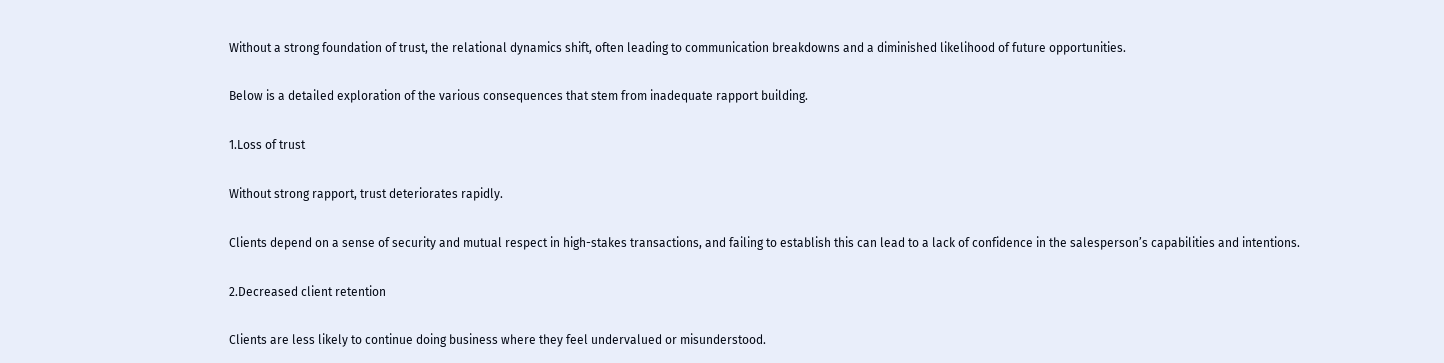Without a strong foundation of trust, the relational dynamics shift, often leading to communication breakdowns and a diminished likelihood of future opportunities.

Below is a detailed exploration of the various consequences that stem from inadequate rapport building.

1.Loss of trust

Without strong rapport, trust deteriorates rapidly.

Clients depend on a sense of security and mutual respect in high-stakes transactions, and failing to establish this can lead to a lack of confidence in the salesperson’s capabilities and intentions.

2.Decreased client retention

Clients are less likely to continue doing business where they feel undervalued or misunderstood.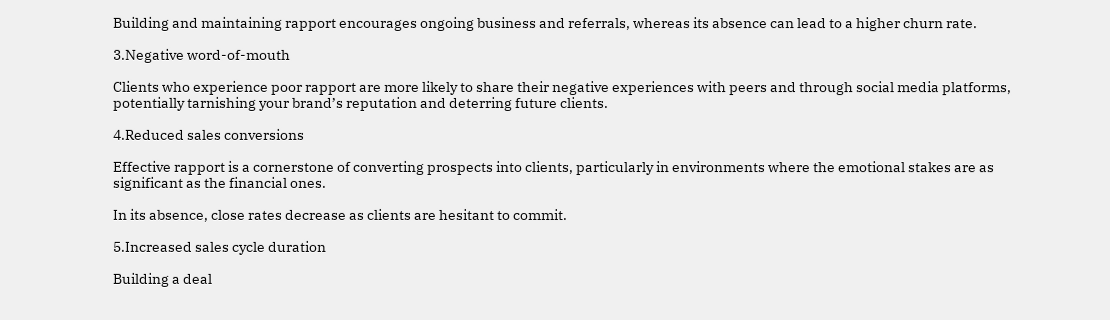Building and maintaining rapport encourages ongoing business and referrals, whereas its absence can lead to a higher churn rate.

3.Negative word-of-mouth

Clients who experience poor rapport are more likely to share their negative experiences with peers and through social media platforms, potentially tarnishing your brand’s reputation and deterring future clients.

4.Reduced sales conversions

Effective rapport is a cornerstone of converting prospects into clients, particularly in environments where the emotional stakes are as significant as the financial ones.

In its absence, close rates decrease as clients are hesitant to commit.

5.Increased sales cycle duration

Building a deal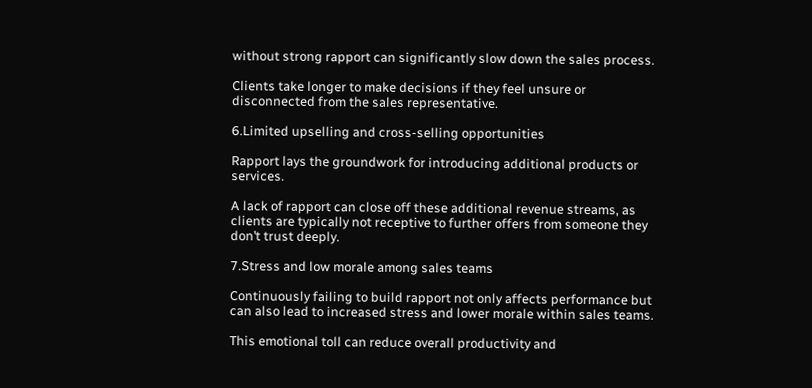without strong rapport can significantly slow down the sales process.

Clients take longer to make decisions if they feel unsure or disconnected from the sales representative.

6.Limited upselling and cross-selling opportunities

Rapport lays the groundwork for introducing additional products or services.

A lack of rapport can close off these additional revenue streams, as clients are typically not receptive to further offers from someone they don’t trust deeply.

7.Stress and low morale among sales teams

Continuously failing to build rapport not only affects performance but can also lead to increased stress and lower morale within sales teams.

This emotional toll can reduce overall productivity and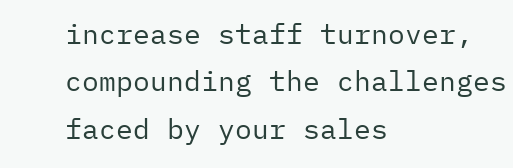increase staff turnover, compounding the challenges faced by your sales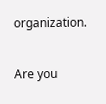organization.

Are you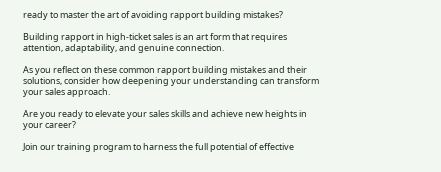ready to master the art of avoiding rapport building mistakes?

Building rapport in high-ticket sales is an art form that requires attention, adaptability, and genuine connection.

As you reflect on these common rapport building mistakes and their solutions, consider how deepening your understanding can transform your sales approach.

Are you ready to elevate your sales skills and achieve new heights in your career?

Join our training program to harness the full potential of effective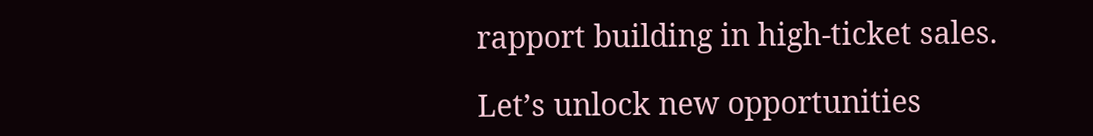rapport building in high-ticket sales.

Let’s unlock new opportunities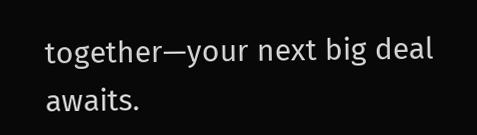together—your next big deal awaits.